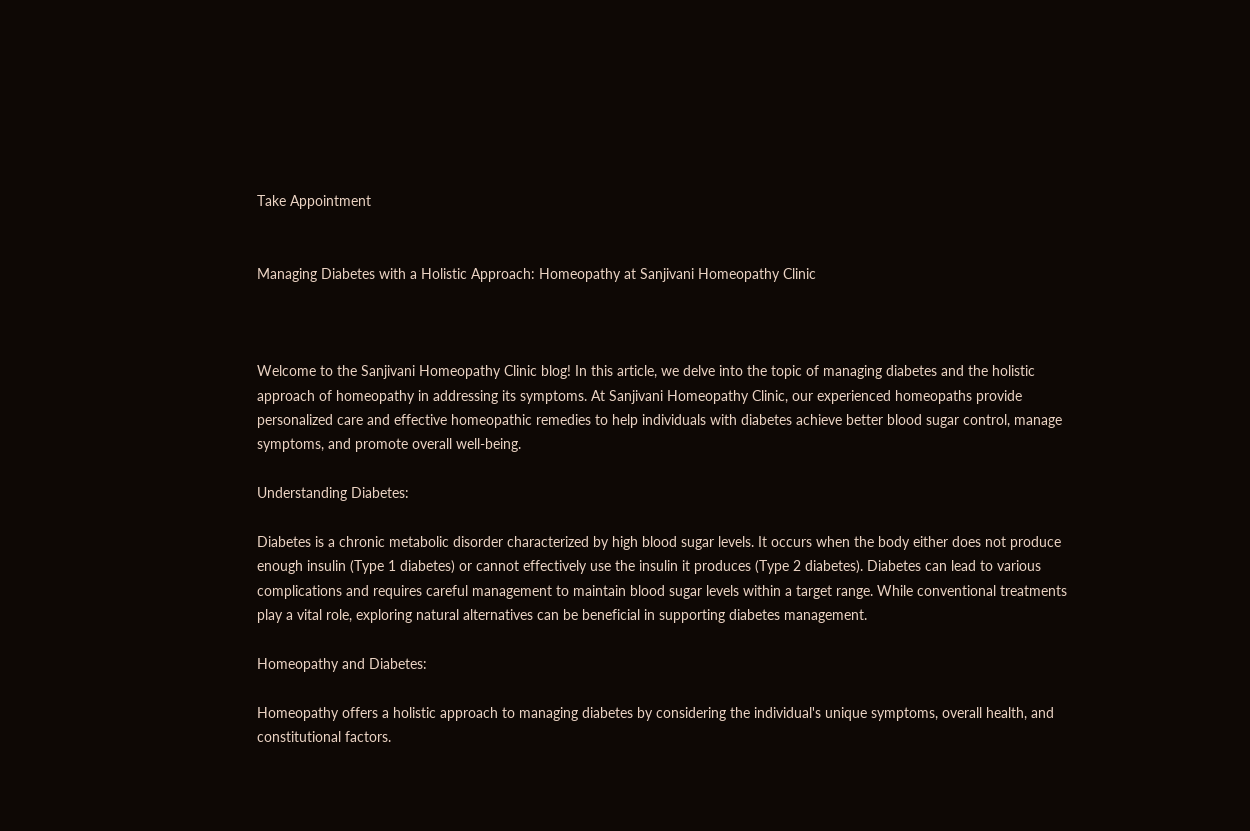Take Appointment


Managing Diabetes with a Holistic Approach: Homeopathy at Sanjivani Homeopathy Clinic



Welcome to the Sanjivani Homeopathy Clinic blog! In this article, we delve into the topic of managing diabetes and the holistic approach of homeopathy in addressing its symptoms. At Sanjivani Homeopathy Clinic, our experienced homeopaths provide personalized care and effective homeopathic remedies to help individuals with diabetes achieve better blood sugar control, manage symptoms, and promote overall well-being.

Understanding Diabetes:

Diabetes is a chronic metabolic disorder characterized by high blood sugar levels. It occurs when the body either does not produce enough insulin (Type 1 diabetes) or cannot effectively use the insulin it produces (Type 2 diabetes). Diabetes can lead to various complications and requires careful management to maintain blood sugar levels within a target range. While conventional treatments play a vital role, exploring natural alternatives can be beneficial in supporting diabetes management.

Homeopathy and Diabetes:

Homeopathy offers a holistic approach to managing diabetes by considering the individual's unique symptoms, overall health, and constitutional factors.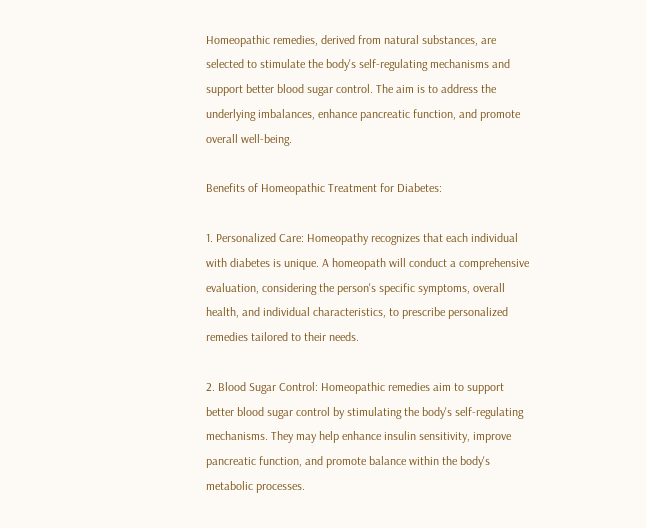Homeopathic remedies, derived from natural substances, are selected to stimulate the body's self-regulating mechanisms and support better blood sugar control. The aim is to address the underlying imbalances, enhance pancreatic function, and promote overall well-being.

Benefits of Homeopathic Treatment for Diabetes:

1. Personalized Care: Homeopathy recognizes that each individual with diabetes is unique. A homeopath will conduct a comprehensive evaluation, considering the person's specific symptoms, overall health, and individual characteristics, to prescribe personalized remedies tailored to their needs.

2. Blood Sugar Control: Homeopathic remedies aim to support better blood sugar control by stimulating the body's self-regulating mechanisms. They may help enhance insulin sensitivity, improve pancreatic function, and promote balance within the body's metabolic processes.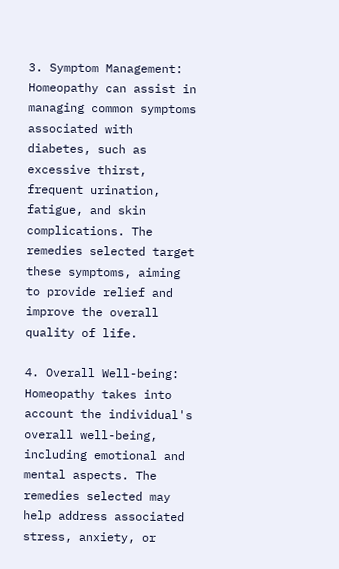3. Symptom Management: Homeopathy can assist in managing common symptoms associated with diabetes, such as excessive thirst, frequent urination, fatigue, and skin complications. The remedies selected target these symptoms, aiming to provide relief and improve the overall quality of life.

4. Overall Well-being: Homeopathy takes into account the individual's overall well-being, including emotional and mental aspects. The remedies selected may help address associated stress, anxiety, or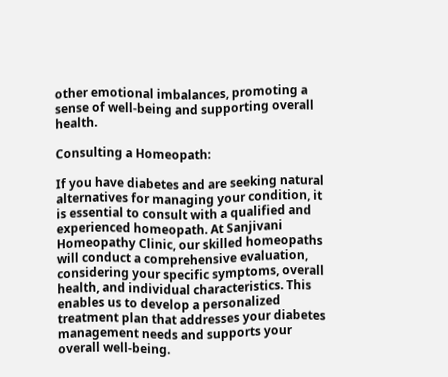other emotional imbalances, promoting a sense of well-being and supporting overall health.

Consulting a Homeopath:

If you have diabetes and are seeking natural alternatives for managing your condition, it is essential to consult with a qualified and experienced homeopath. At Sanjivani Homeopathy Clinic, our skilled homeopaths will conduct a comprehensive evaluation, considering your specific symptoms, overall health, and individual characteristics. This enables us to develop a personalized treatment plan that addresses your diabetes management needs and supports your overall well-being.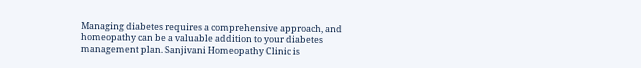Managing diabetes requires a comprehensive approach, and homeopathy can be a valuable addition to your diabetes management plan. Sanjivani Homeopathy Clinic is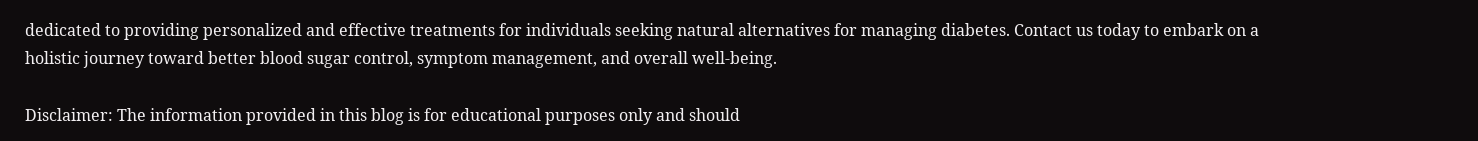dedicated to providing personalized and effective treatments for individuals seeking natural alternatives for managing diabetes. Contact us today to embark on a holistic journey toward better blood sugar control, symptom management, and overall well-being.

Disclaimer: The information provided in this blog is for educational purposes only and should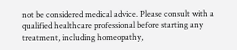not be considered medical advice. Please consult with a qualified healthcare professional before starting any treatment, including homeopathy,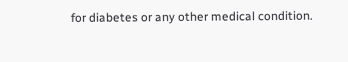for diabetes or any other medical condition.